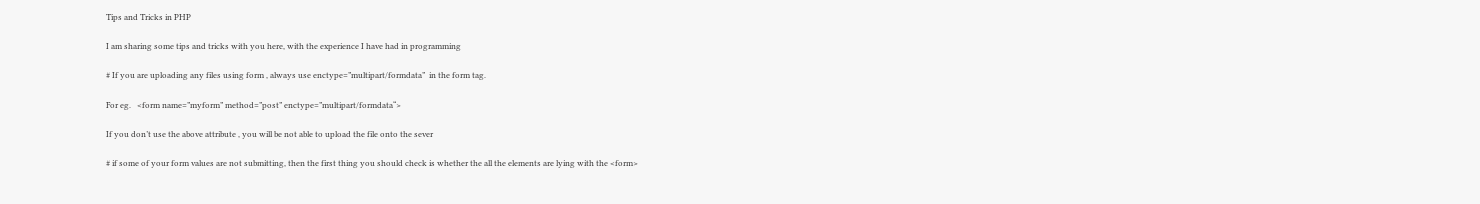Tips and Tricks in PHP

I am sharing some tips and tricks with you here, with the experience I have had in programming

# If you are uploading any files using form , always use enctype=”multipart/formdata”  in the form tag.

For eg.   <form name=”myform” method=”post” enctype=”multipart/formdata“>

If you don’t use the above attribute , you will be not able to upload the file onto the sever

# if some of your form values are not submitting, then the first thing you should check is whether the all the elements are lying with the <form>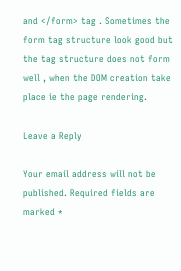and </form> tag . Sometimes the form tag structure look good but the tag structure does not form well , when the DOM creation take place ie the page rendering.

Leave a Reply

Your email address will not be published. Required fields are marked *